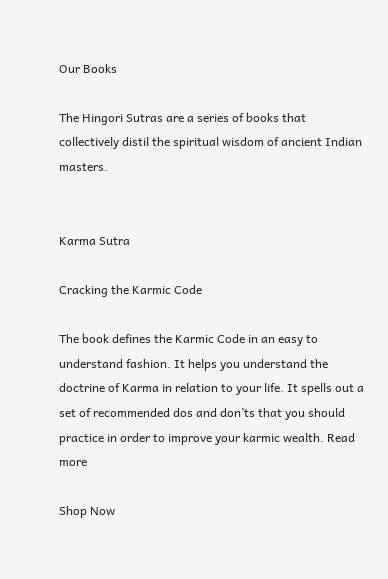Our Books

The Hingori Sutras are a series of books that collectively distil the spiritual wisdom of ancient Indian masters.


Karma Sutra

Cracking the Karmic Code

The book defines the Karmic Code in an easy to understand fashion. It helps you understand the doctrine of Karma in relation to your life. It spells out a set of recommended dos and don’ts that you should practice in order to improve your karmic wealth. Read more

Shop Now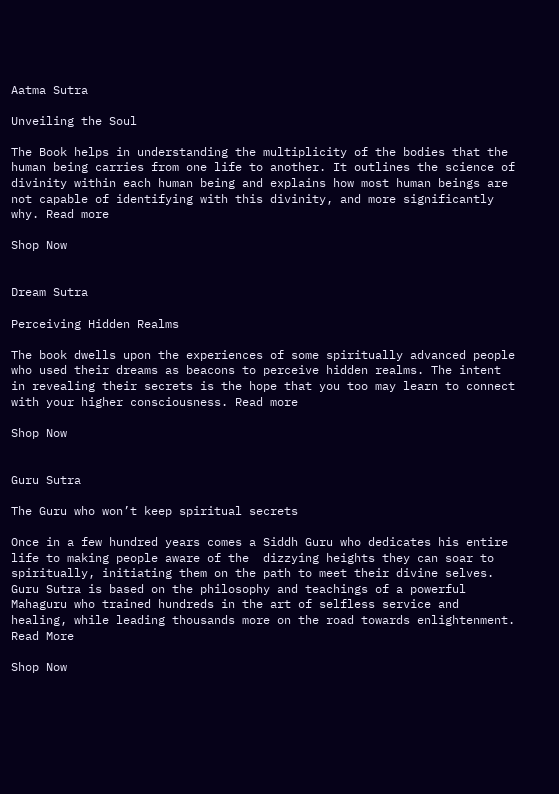Aatma Sutra

Unveiling the Soul

The Book helps in understanding the multiplicity of the bodies that the human being carries from one life to another. It outlines the science of divinity within each human being and explains how most human beings are not capable of identifying with this divinity, and more significantly why. Read more

Shop Now


Dream Sutra

Perceiving Hidden Realms

The book dwells upon the experiences of some spiritually advanced people who used their dreams as beacons to perceive hidden realms. The intent in revealing their secrets is the hope that you too may learn to connect with your higher consciousness. Read more

Shop Now


Guru Sutra

The Guru who won’t keep spiritual secrets

Once in a few hundred years comes a Siddh Guru who dedicates his entire life to making people aware of the  dizzying heights they can soar to spiritually, initiating them on the path to meet their divine selves. Guru Sutra is based on the philosophy and teachings of a powerful Mahaguru who trained hundreds in the art of selfless service and healing, while leading thousands more on the road towards enlightenment. Read More

Shop Now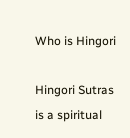Who is Hingori

Hingori Sutras is a spiritual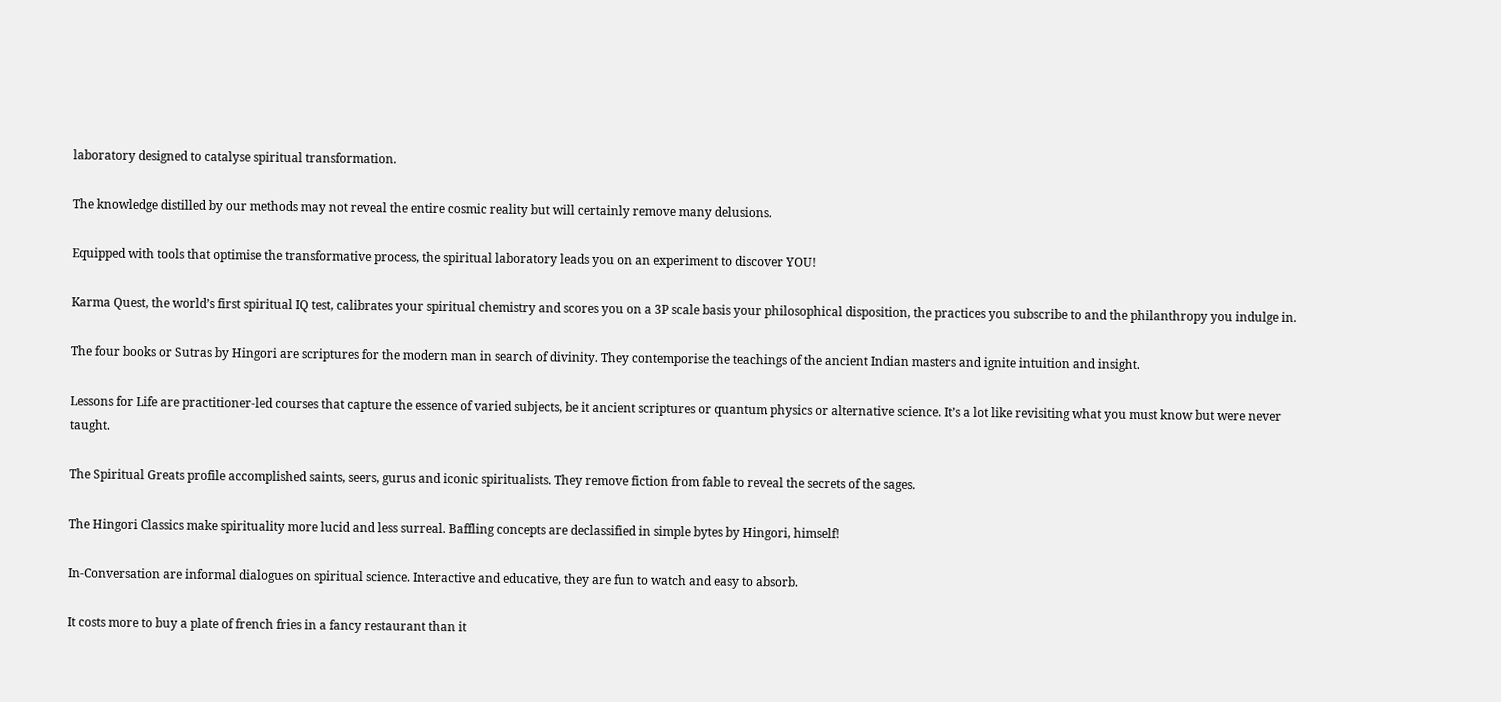laboratory designed to catalyse spiritual transformation.

The knowledge distilled by our methods may not reveal the entire cosmic reality but will certainly remove many delusions.

Equipped with tools that optimise the transformative process, the spiritual laboratory leads you on an experiment to discover YOU!

Karma Quest, the world’s first spiritual IQ test, calibrates your spiritual chemistry and scores you on a 3P scale basis your philosophical disposition, the practices you subscribe to and the philanthropy you indulge in.

The four books or Sutras by Hingori are scriptures for the modern man in search of divinity. They contemporise the teachings of the ancient Indian masters and ignite intuition and insight.

Lessons for Life are practitioner-led courses that capture the essence of varied subjects, be it ancient scriptures or quantum physics or alternative science. It’s a lot like revisiting what you must know but were never taught.

The Spiritual Greats profile accomplished saints, seers, gurus and iconic spiritualists. They remove fiction from fable to reveal the secrets of the sages.

The Hingori Classics make spirituality more lucid and less surreal. Baffling concepts are declassified in simple bytes by Hingori, himself!

In-Conversation are informal dialogues on spiritual science. Interactive and educative, they are fun to watch and easy to absorb.

It costs more to buy a plate of french fries in a fancy restaurant than it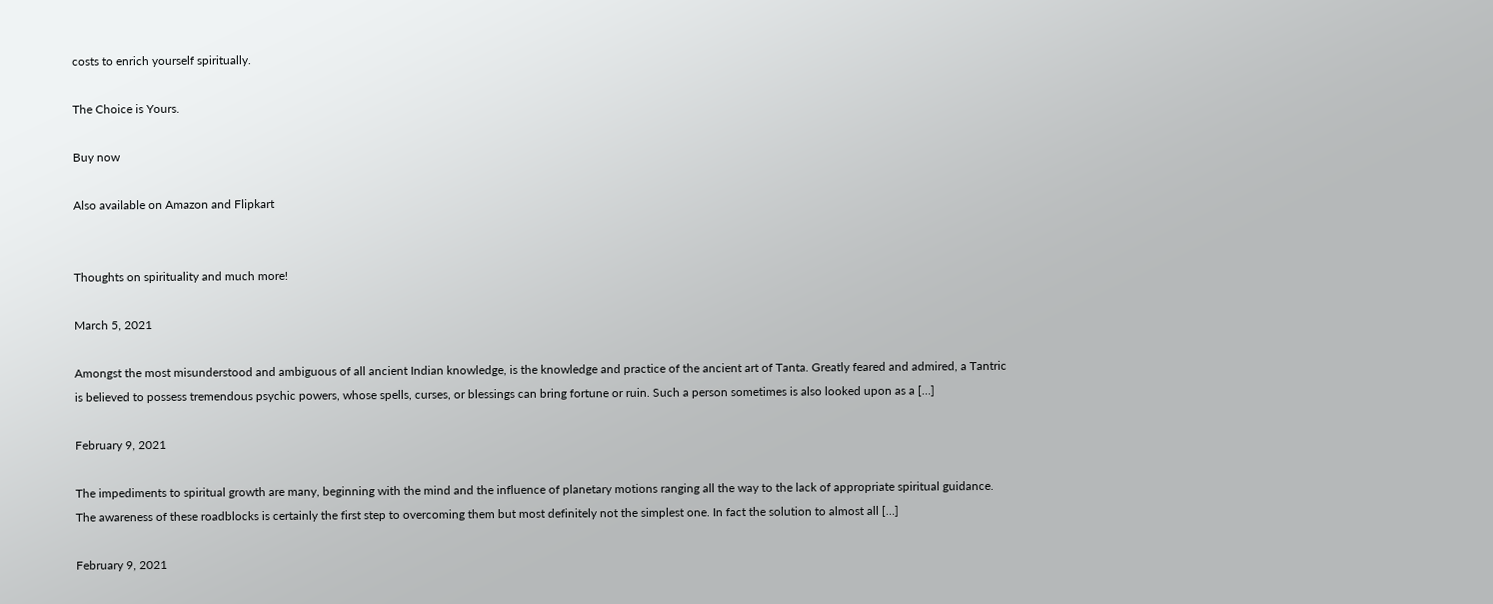costs to enrich yourself spiritually.

The Choice is Yours.

Buy now

Also available on Amazon and Flipkart


Thoughts on spirituality and much more!

March 5, 2021

Amongst the most misunderstood and ambiguous of all ancient Indian knowledge, is the knowledge and practice of the ancient art of Tanta. Greatly feared and admired, a Tantric is believed to possess tremendous psychic powers, whose spells, curses, or blessings can bring fortune or ruin. Such a person sometimes is also looked upon as a […]

February 9, 2021

The impediments to spiritual growth are many, beginning with the mind and the influence of planetary motions ranging all the way to the lack of appropriate spiritual guidance. The awareness of these roadblocks is certainly the first step to overcoming them but most definitely not the simplest one. In fact the solution to almost all […]

February 9, 2021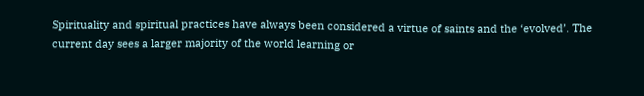Spirituality and spiritual practices have always been considered a virtue of saints and the ‘evolved’. The current day sees a larger majority of the world learning or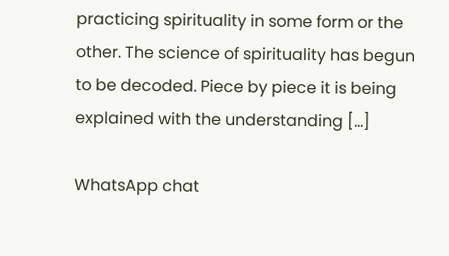practicing spirituality in some form or the other. The science of spirituality has begun to be decoded. Piece by piece it is being explained with the understanding […]

WhatsApp chat